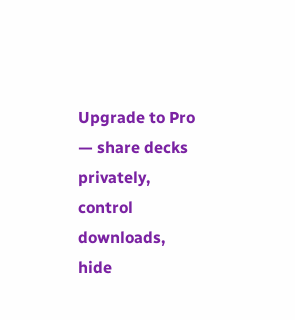Upgrade to Pro — share decks privately, control downloads, hide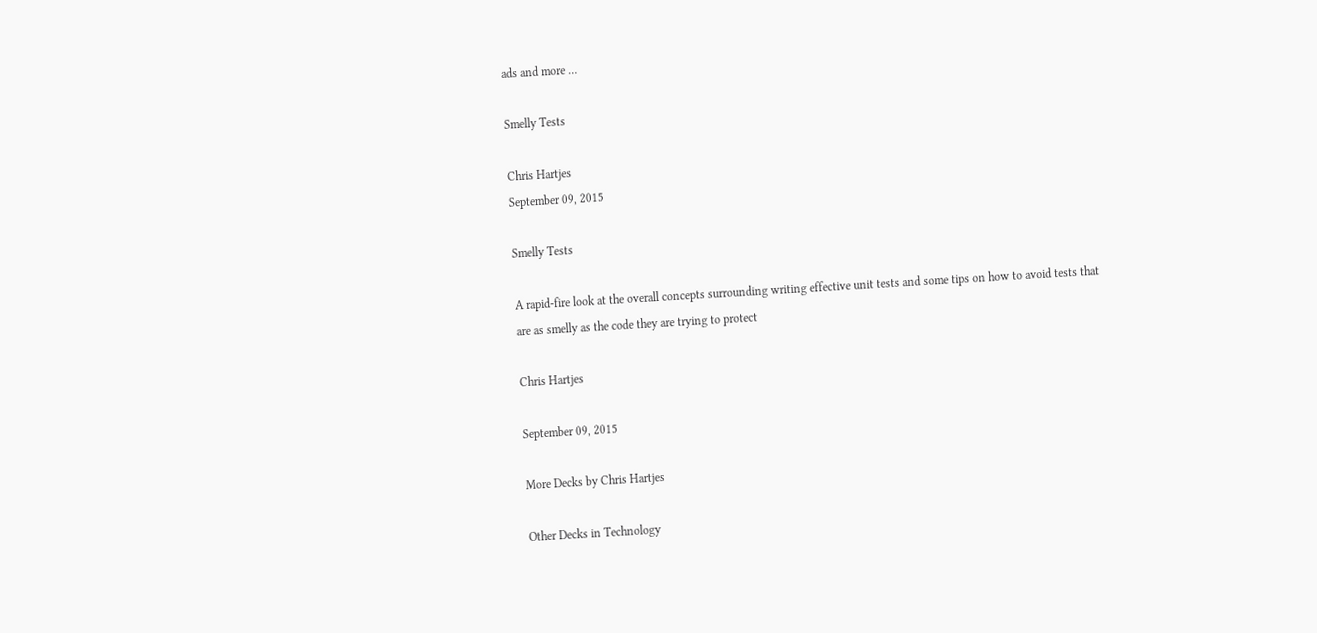ads and more …

Smelly Tests

Chris Hartjes
September 09, 2015

Smelly Tests

A rapid-fire look at the overall concepts surrounding writing effective unit tests and some tips on how to avoid tests that are as smelly as the code they are trying to protect

Chris Hartjes

September 09, 2015

More Decks by Chris Hartjes

Other Decks in Technology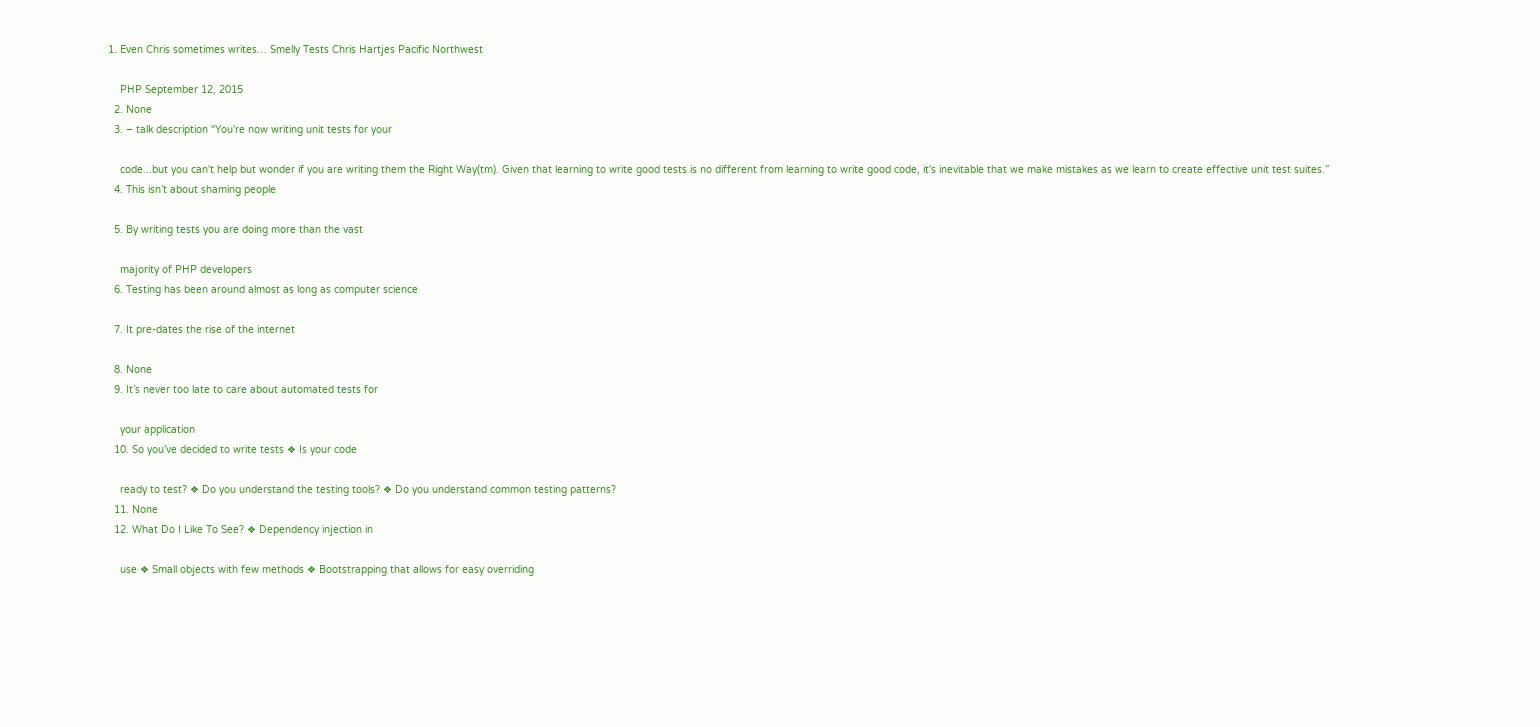1. Even Chris sometimes writes… Smelly Tests Chris Hartjes Pacific Northwest

    PHP September 12, 2015
  2. None
  3. – talk description “You're now writing unit tests for your

    code...but you can't help but wonder if you are writing them the Right Way(tm). Given that learning to write good tests is no different from learning to write good code, it's inevitable that we make mistakes as we learn to create effective unit test suites.”
  4. This isn’t about shaming people

  5. By writing tests you are doing more than the vast

    majority of PHP developers
  6. Testing has been around almost as long as computer science

  7. It pre-dates the rise of the internet

  8. None
  9. It’s never too late to care about automated tests for

    your application
  10. So you’ve decided to write tests ❖ Is your code

    ready to test? ❖ Do you understand the testing tools? ❖ Do you understand common testing patterns?
  11. None
  12. What Do I Like To See? ❖ Dependency injection in

    use ❖ Small objects with few methods ❖ Bootstrapping that allows for easy overriding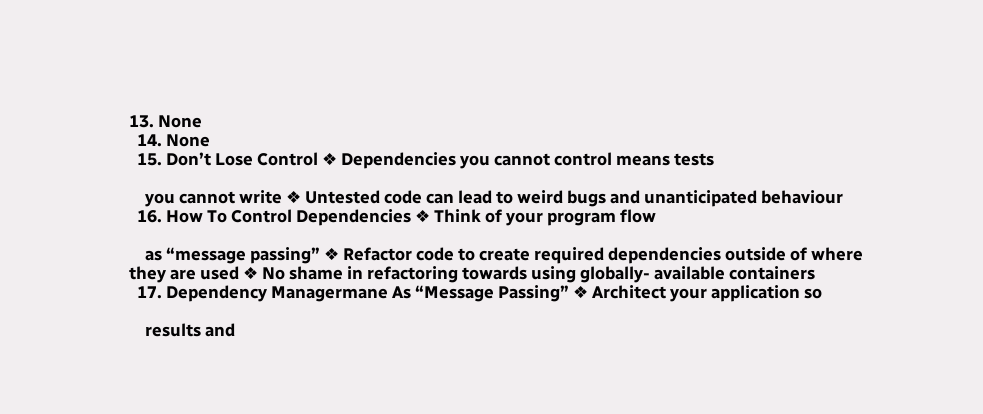13. None
  14. None
  15. Don’t Lose Control ❖ Dependencies you cannot control means tests

    you cannot write ❖ Untested code can lead to weird bugs and unanticipated behaviour
  16. How To Control Dependencies ❖ Think of your program flow

    as “message passing” ❖ Refactor code to create required dependencies outside of where they are used ❖ No shame in refactoring towards using globally- available containers
  17. Dependency Managermane As “Message Passing” ❖ Architect your application so

    results and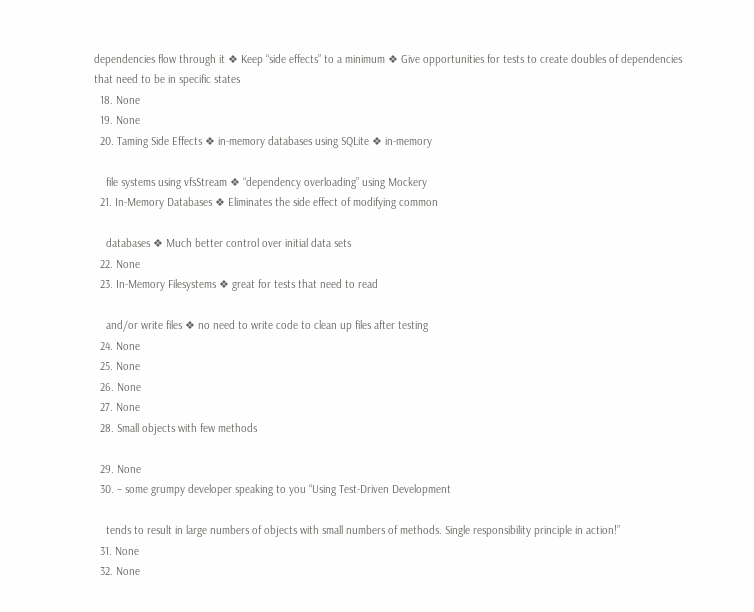dependencies flow through it ❖ Keep “side effects” to a minimum ❖ Give opportunities for tests to create doubles of dependencies that need to be in specific states
  18. None
  19. None
  20. Taming Side Effects ❖ in-memory databases using SQLite ❖ in-memory

    file systems using vfsStream ❖ “dependency overloading” using Mockery
  21. In-Memory Databases ❖ Eliminates the side effect of modifying common

    databases ❖ Much better control over initial data sets
  22. None
  23. In-Memory Filesystems ❖ great for tests that need to read

    and/or write files ❖ no need to write code to clean up files after testing
  24. None
  25. None
  26. None
  27. None
  28. Small objects with few methods

  29. None
  30. – some grumpy developer speaking to you “Using Test-Driven Development

    tends to result in large numbers of objects with small numbers of methods. Single responsibility principle in action!”
  31. None
  32. None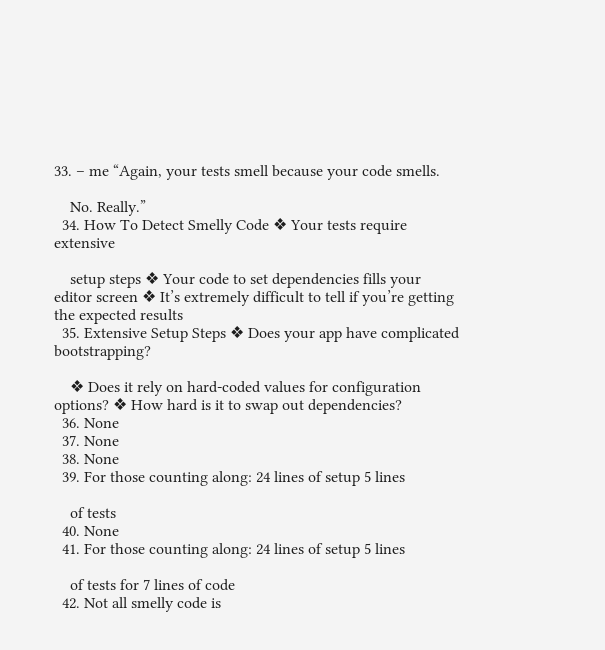33. – me “Again, your tests smell because your code smells.

    No. Really.”
  34. How To Detect Smelly Code ❖ Your tests require extensive

    setup steps ❖ Your code to set dependencies fills your editor screen ❖ It’s extremely difficult to tell if you’re getting the expected results
  35. Extensive Setup Steps ❖ Does your app have complicated bootstrapping?

    ❖ Does it rely on hard-coded values for configuration options? ❖ How hard is it to swap out dependencies?
  36. None
  37. None
  38. None
  39. For those counting along: 24 lines of setup 5 lines

    of tests
  40. None
  41. For those counting along: 24 lines of setup 5 lines

    of tests for 7 lines of code
  42. Not all smelly code is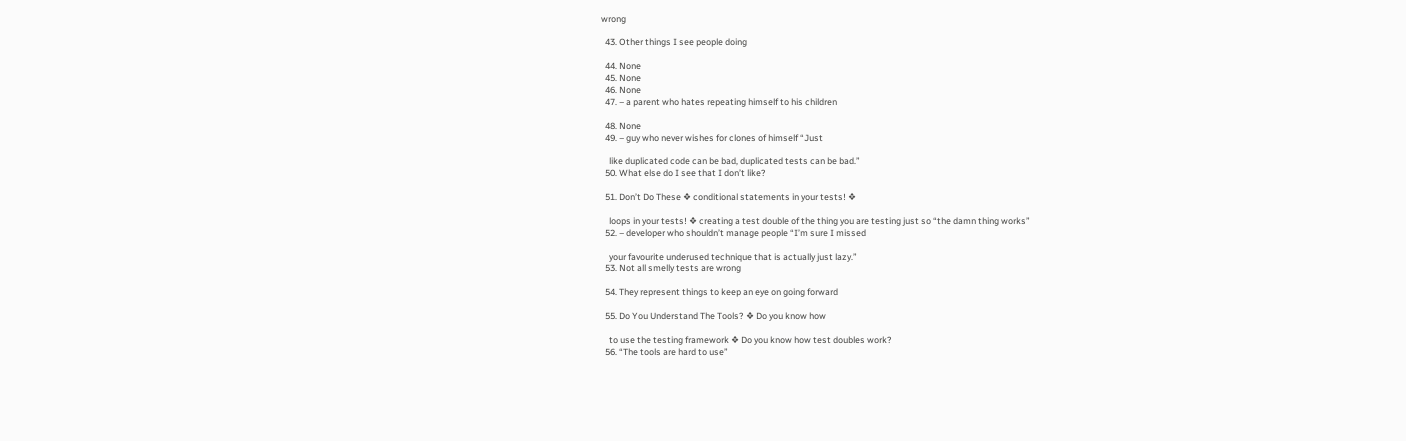wrong

  43. Other things I see people doing

  44. None
  45. None
  46. None
  47. – a parent who hates repeating himself to his children

  48. None
  49. – guy who never wishes for clones of himself “Just

    like duplicated code can be bad, duplicated tests can be bad.”
  50. What else do I see that I don’t like?

  51. Don’t Do These ❖ conditional statements in your tests! ❖

    loops in your tests! ❖ creating a test double of the thing you are testing just so “the damn thing works”
  52. – developer who shouldn’t manage people “I’m sure I missed

    your favourite underused technique that is actually just lazy.”
  53. Not all smelly tests are wrong

  54. They represent things to keep an eye on going forward

  55. Do You Understand The Tools? ❖ Do you know how

    to use the testing framework ❖ Do you know how test doubles work?
  56. “The tools are hard to use”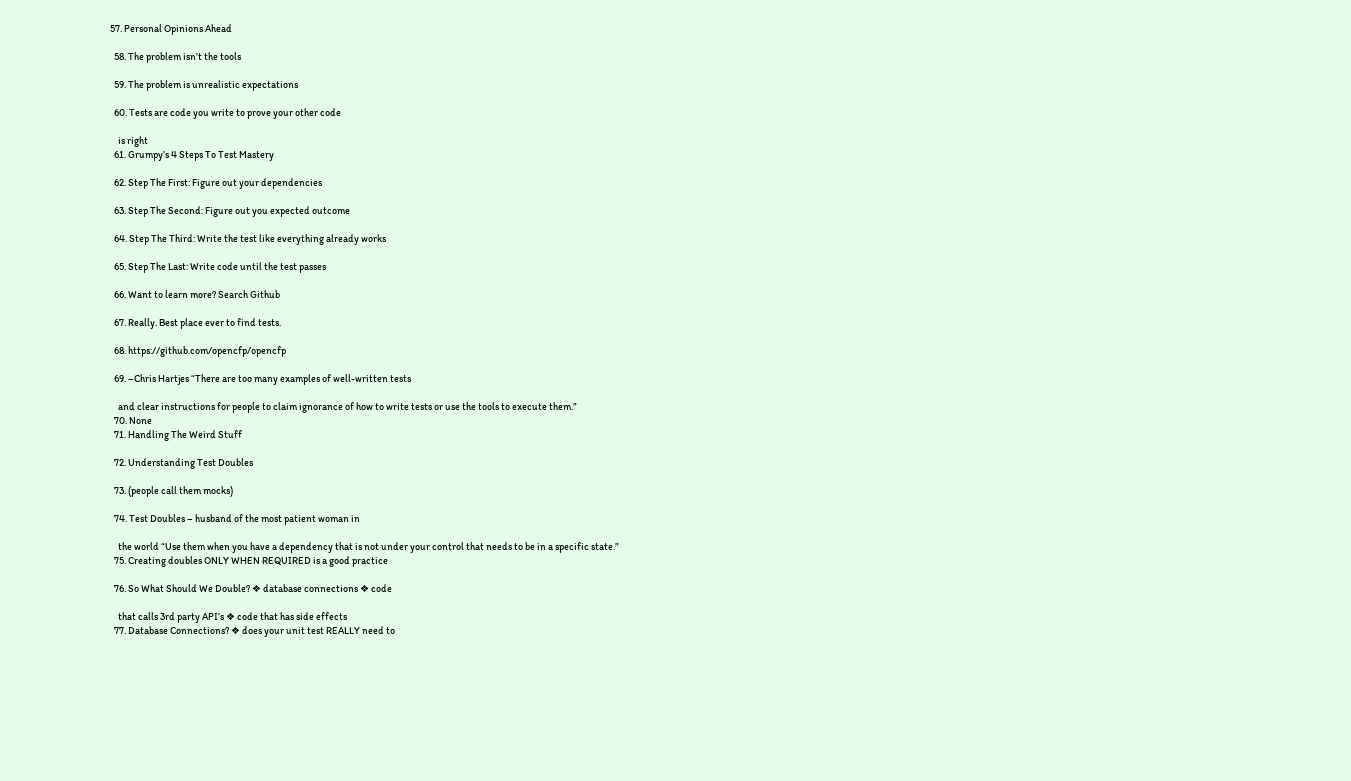57. Personal Opinions Ahead

  58. The problem isn’t the tools

  59. The problem is unrealistic expectations

  60. Tests are code you write to prove your other code

    is right
  61. Grumpy’s 4 Steps To Test Mastery

  62. Step The First: Figure out your dependencies

  63. Step The Second: Figure out you expected outcome

  64. Step The Third: Write the test like everything already works

  65. Step The Last: Write code until the test passes

  66. Want to learn more? Search Github

  67. Really. Best place ever to find tests.

  68. https://github.com/opencfp/opencfp

  69. –Chris Hartjes “There are too many examples of well-written tests

    and clear instructions for people to claim ignorance of how to write tests or use the tools to execute them.”
  70. None
  71. Handling The Weird Stuff

  72. Understanding Test Doubles

  73. (people call them mocks)

  74. Test Doubles – husband of the most patient woman in

    the world “Use them when you have a dependency that is not under your control that needs to be in a specific state.”
  75. Creating doubles ONLY WHEN REQUIRED is a good practice

  76. So What Should We Double? ❖ database connections ❖ code

    that calls 3rd party API’s ❖ code that has side effects
  77. Database Connections? ❖ does your unit test REALLY need to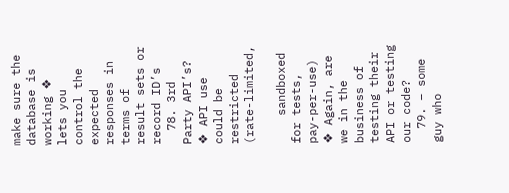make sure the database is working ❖ lets you control the expected responses in terms of result sets or record ID’s
  78. 3rd Party API’s? ❖ API use could be restricted (rate-limited,

    sandboxed for tests, pay-per-use) ❖ Again, are we in the business of testing their API or testing our code?
  79. – some guy who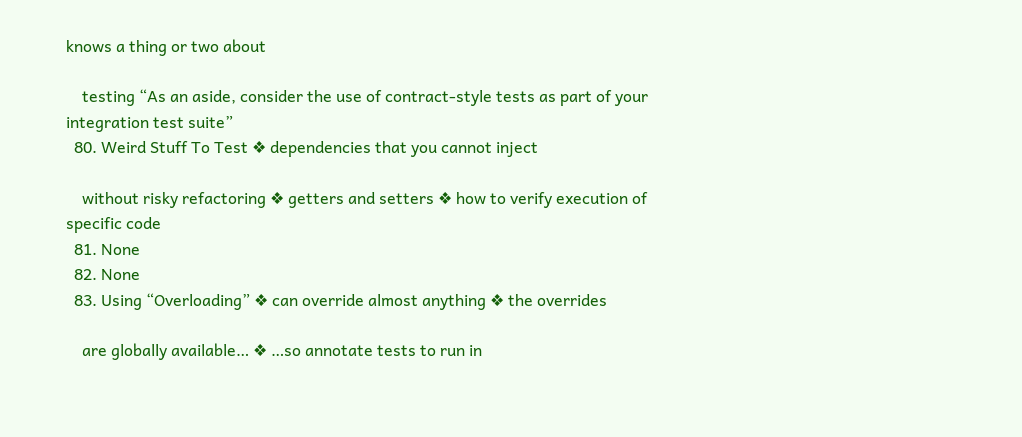knows a thing or two about

    testing “As an aside, consider the use of contract-style tests as part of your integration test suite”
  80. Weird Stuff To Test ❖ dependencies that you cannot inject

    without risky refactoring ❖ getters and setters ❖ how to verify execution of specific code
  81. None
  82. None
  83. Using “Overloading” ❖ can override almost anything ❖ the overrides

    are globally available… ❖ …so annotate tests to run in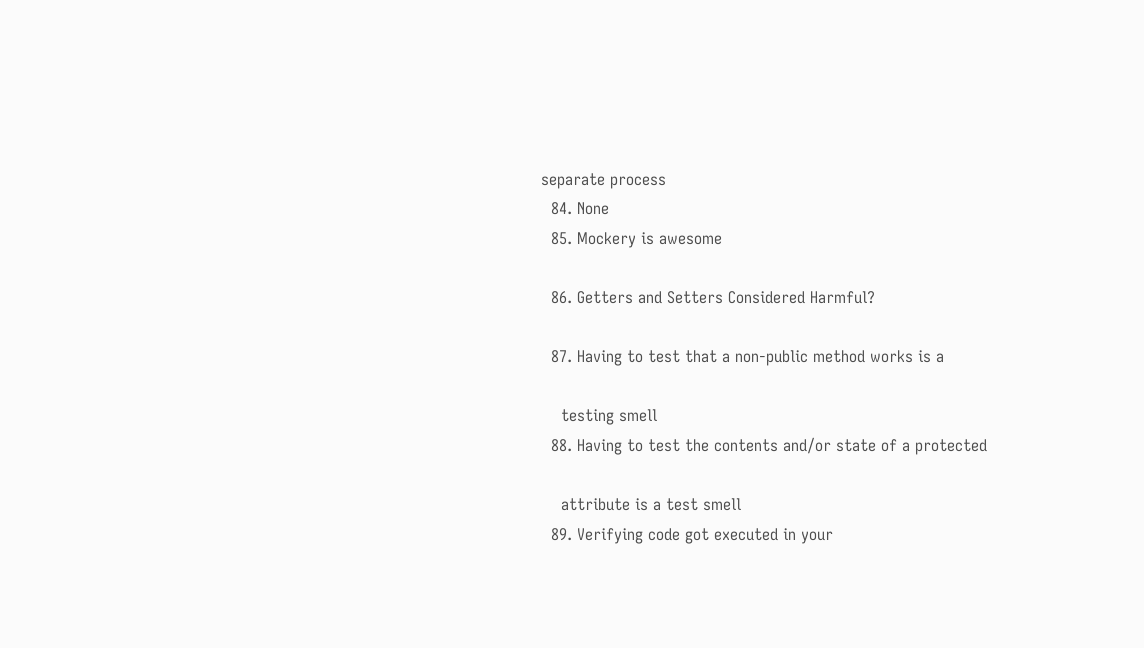separate process
  84. None
  85. Mockery is awesome

  86. Getters and Setters Considered Harmful?

  87. Having to test that a non-public method works is a

    testing smell
  88. Having to test the contents and/or state of a protected

    attribute is a test smell
  89. Verifying code got executed in your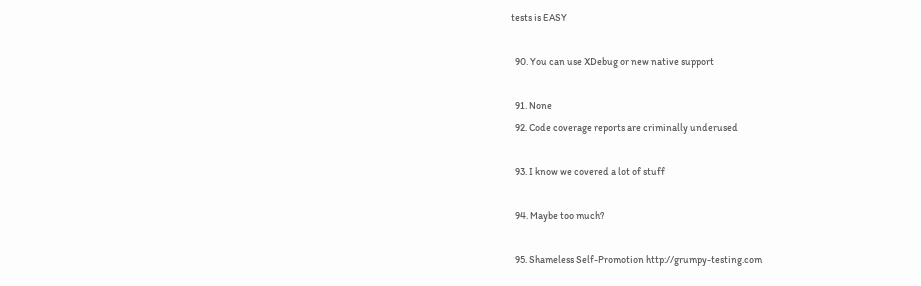tests is EASY

  90. You can use XDebug or new native support

  91. None
  92. Code coverage reports are criminally underused

  93. I know we covered a lot of stuff

  94. Maybe too much?

  95. Shameless Self-Promotion http://grumpy-testing.com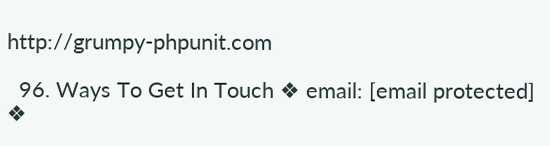http://grumpy-phpunit.com

  96. Ways To Get In Touch ❖ email: [email protected] ❖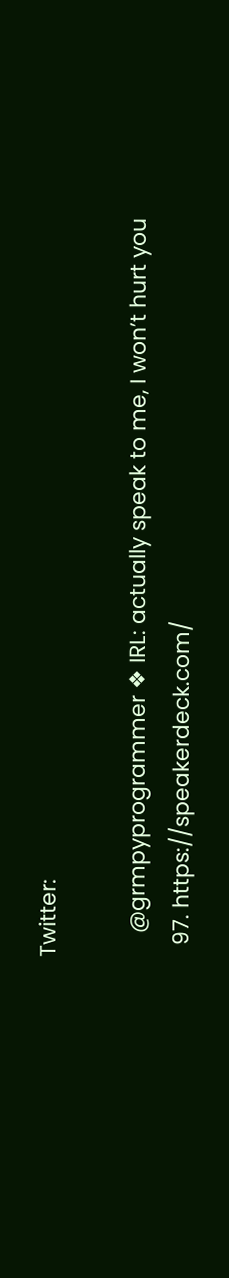Twitter:

    @grmpyprogrammer ❖ IRL: actually speak to me, I won’t hurt you
  97. https://speakerdeck.com/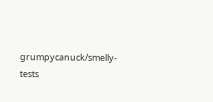grumpycanuck/smelly-tests